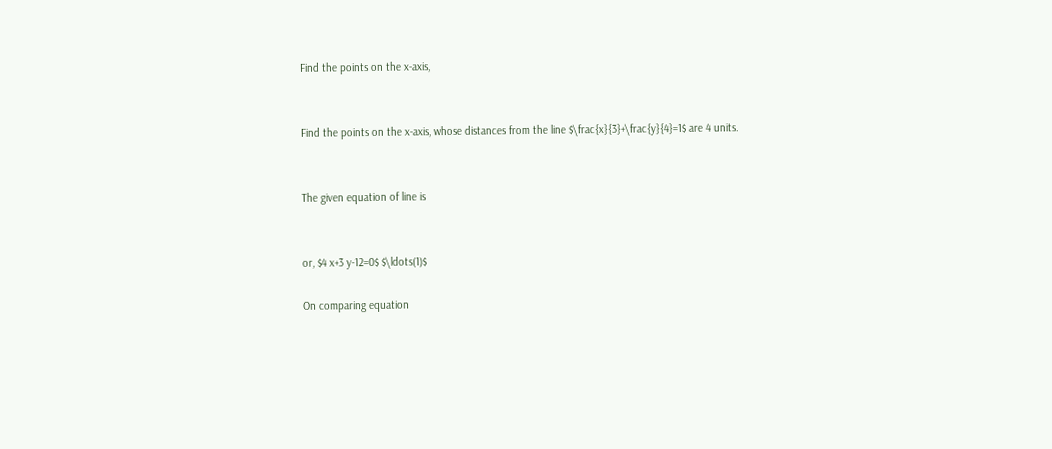Find the points on the x-axis,


Find the points on the x-axis, whose distances from the line $\frac{x}{3}+\frac{y}{4}=1$ are 4 units.


The given equation of line is


or, $4 x+3 y-12=0$ $\ldots(1)$

On comparing equation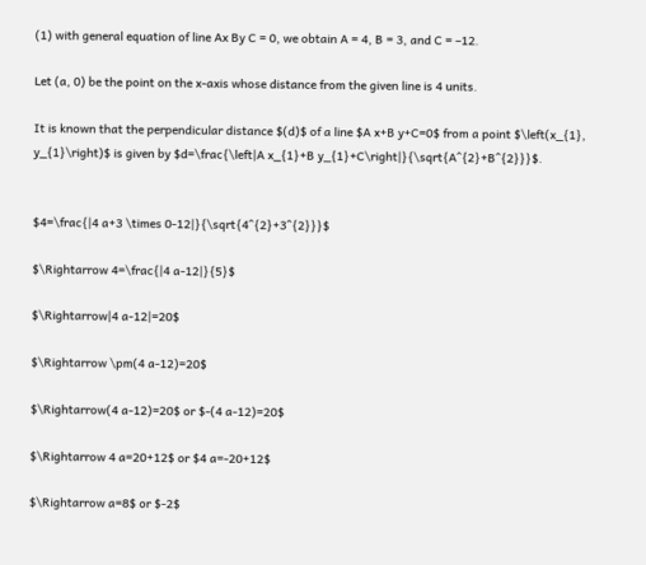(1) with general equation of line Ax By C = 0, we obtain A = 4, B = 3, and C = –12.

Let (a, 0) be the point on the x-axis whose distance from the given line is 4 units.

It is known that the perpendicular distance $(d)$ of a line $A x+B y+C=0$ from a point $\left(x_{1}, y_{1}\right)$ is given by $d=\frac{\left|A x_{1}+B y_{1}+C\right|}{\sqrt{A^{2}+B^{2}}}$.


$4=\frac{|4 a+3 \times 0-12|}{\sqrt{4^{2}+3^{2}}}$

$\Rightarrow 4=\frac{|4 a-12|}{5}$

$\Rightarrow|4 a-12|=20$

$\Rightarrow \pm(4 a-12)=20$

$\Rightarrow(4 a-12)=20$ or $-(4 a-12)=20$

$\Rightarrow 4 a=20+12$ or $4 a=-20+12$

$\Rightarrow a=8$ or $-2$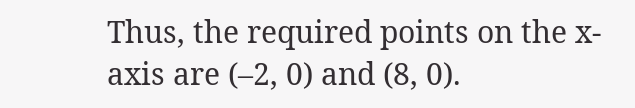Thus, the required points on the x-axis are (–2, 0) and (8, 0).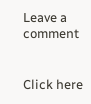Leave a comment


Click here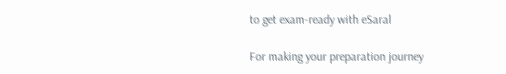to get exam-ready with eSaral

For making your preparation journey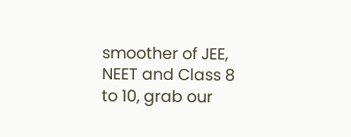smoother of JEE, NEET and Class 8 to 10, grab our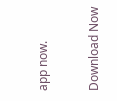app now.

Download Now